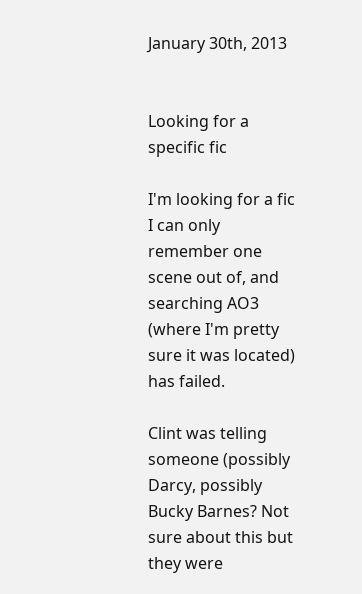January 30th, 2013


Looking for a specific fic

I'm looking for a fic I can only remember one scene out of, and searching AO3 (where I'm pretty sure it was located) has failed.

Clint was telling someone (possibly Darcy, possibly Bucky Barnes? Not sure about this but they were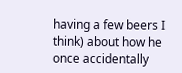having a few beers I think) about how he once accidentally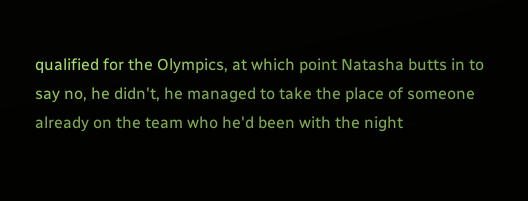qualified for the Olympics, at which point Natasha butts in to say no, he didn't, he managed to take the place of someone already on the team who he'd been with the night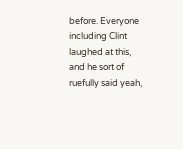before. Everyone including Clint laughed at this, and he sort of ruefully said yeah,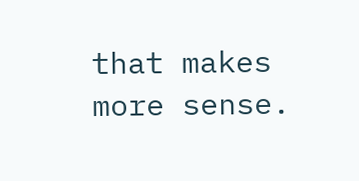that makes more sense.